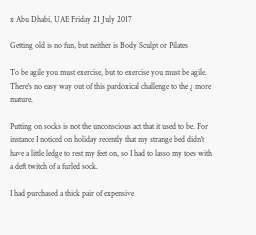x Abu Dhabi, UAE Friday 21 July 2017

Getting old is no fun, but neither is Body Sculpt or Pilates

To be agile you must exercise, but to exercise you must be agile. There's no easy way out of this pardoxical challenge to the ¿ more mature.

Putting on socks is not the unconscious act that it used to be. For instance I noticed on holiday recently that my strange bed didn't have a little ledge to rest my feet on, so I had to lasso my toes with a deft twitch of a furled sock.

I had purchased a thick pair of expensive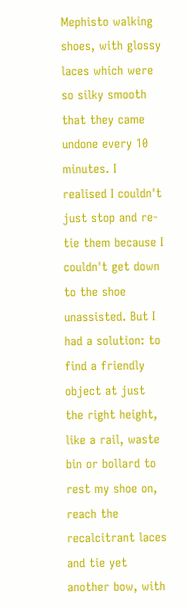Mephisto walking shoes, with glossy laces which were so silky smooth that they came undone every 10 minutes. I realised I couldn't just stop and re-tie them because I couldn't get down to the shoe unassisted. But I had a solution: to find a friendly object at just the right height, like a rail, waste bin or bollard to rest my shoe on, reach the recalcitrant laces and tie yet another bow, with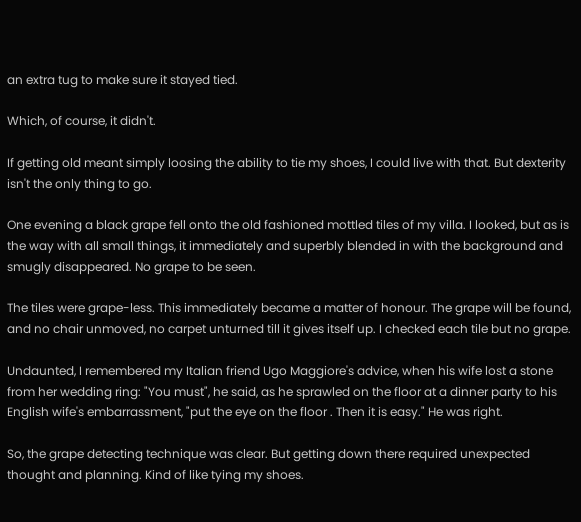an extra tug to make sure it stayed tied.

Which, of course, it didn't.

If getting old meant simply loosing the ability to tie my shoes, I could live with that. But dexterity isn't the only thing to go.

One evening a black grape fell onto the old fashioned mottled tiles of my villa. I looked, but as is the way with all small things, it immediately and superbly blended in with the background and smugly disappeared. No grape to be seen.

The tiles were grape-less. This immediately became a matter of honour. The grape will be found, and no chair unmoved, no carpet unturned till it gives itself up. I checked each tile but no grape.

Undaunted, I remembered my Italian friend Ugo Maggiore's advice, when his wife lost a stone from her wedding ring: "You must", he said, as he sprawled on the floor at a dinner party to his English wife's embarrassment, "put the eye on the floor . Then it is easy." He was right.

So, the grape detecting technique was clear. But getting down there required unexpected thought and planning. Kind of like tying my shoes.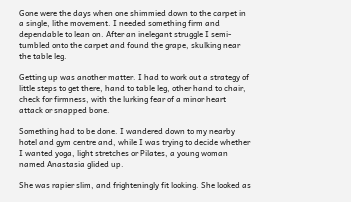Gone were the days when one shimmied down to the carpet in a single, lithe movement. I needed something firm and dependable to lean on. After an inelegant struggle I semi-tumbled onto the carpet and found the grape, skulking near the table leg.

Getting up was another matter. I had to work out a strategy of little steps to get there, hand to table leg, other hand to chair, check for firmness, with the lurking fear of a minor heart attack or snapped bone.

Something had to be done. I wandered down to my nearby hotel and gym centre and, while I was trying to decide whether I wanted yoga, light stretches or Pilates, a young woman named Anastasia glided up.

She was rapier slim, and frighteningly fit looking. She looked as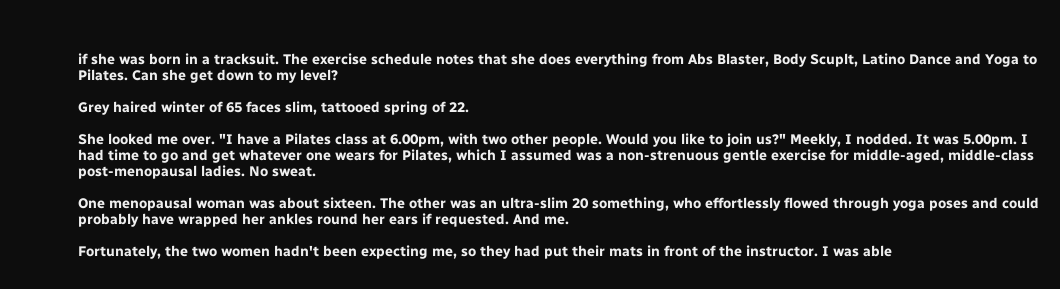if she was born in a tracksuit. The exercise schedule notes that she does everything from Abs Blaster, Body Scuplt, Latino Dance and Yoga to Pilates. Can she get down to my level?

Grey haired winter of 65 faces slim, tattooed spring of 22.

She looked me over. "I have a Pilates class at 6.00pm, with two other people. Would you like to join us?" Meekly, I nodded. It was 5.00pm. I had time to go and get whatever one wears for Pilates, which I assumed was a non-strenuous gentle exercise for middle-aged, middle-class post-menopausal ladies. No sweat.

One menopausal woman was about sixteen. The other was an ultra-slim 20 something, who effortlessly flowed through yoga poses and could probably have wrapped her ankles round her ears if requested. And me.

Fortunately, the two women hadn't been expecting me, so they had put their mats in front of the instructor. I was able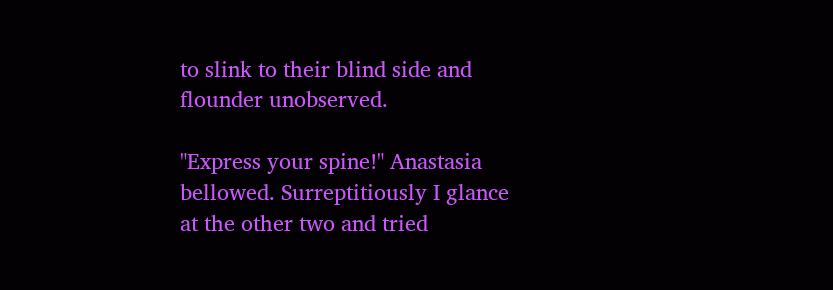to slink to their blind side and flounder unobserved.

"Express your spine!" Anastasia bellowed. Surreptitiously I glance at the other two and tried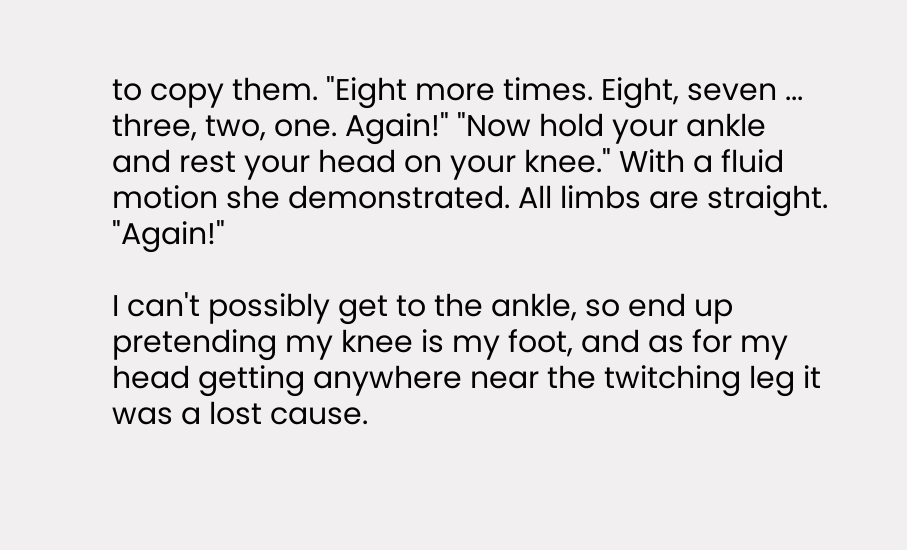to copy them. "Eight more times. Eight, seven ... three, two, one. Again!" "Now hold your ankle and rest your head on your knee." With a fluid motion she demonstrated. All limbs are straight. "Again!"

I can't possibly get to the ankle, so end up pretending my knee is my foot, and as for my head getting anywhere near the twitching leg it was a lost cause.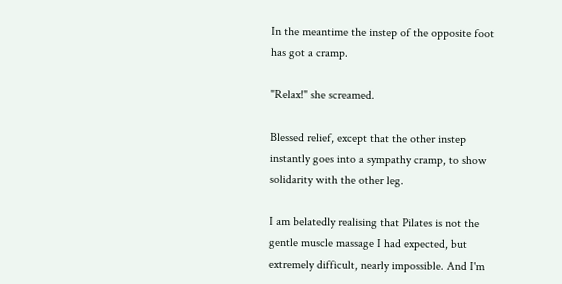In the meantime the instep of the opposite foot has got a cramp.

"Relax!" she screamed.

Blessed relief, except that the other instep instantly goes into a sympathy cramp, to show solidarity with the other leg.

I am belatedly realising that Pilates is not the gentle muscle massage I had expected, but extremely difficult, nearly impossible. And I'm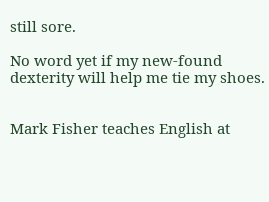still sore.

No word yet if my new-found dexterity will help me tie my shoes.


Mark Fisher teaches English at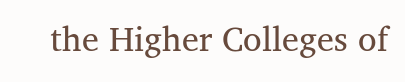the Higher Colleges of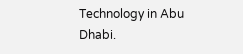Technology in Abu Dhabi.